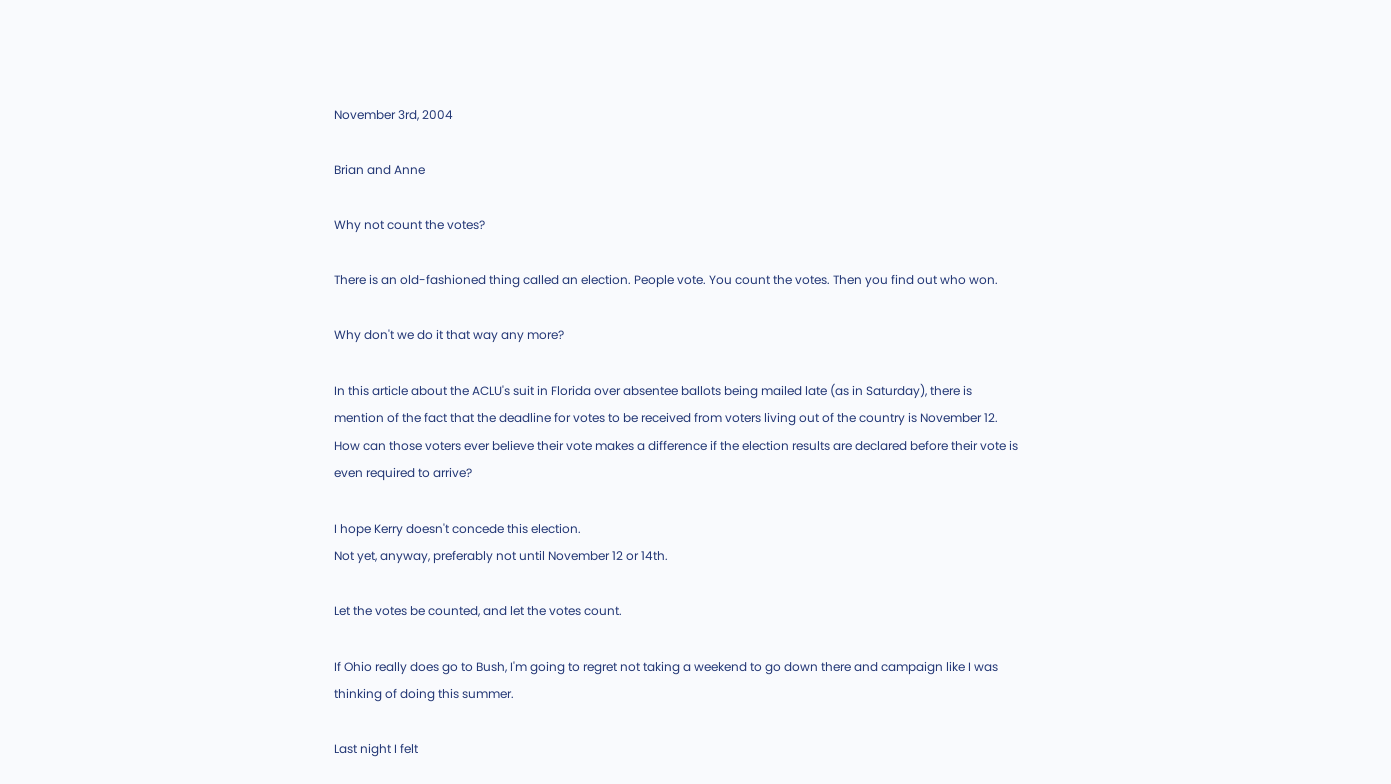November 3rd, 2004

Brian and Anne

Why not count the votes?

There is an old-fashioned thing called an election. People vote. You count the votes. Then you find out who won.

Why don't we do it that way any more?

In this article about the ACLU's suit in Florida over absentee ballots being mailed late (as in Saturday), there is mention of the fact that the deadline for votes to be received from voters living out of the country is November 12. How can those voters ever believe their vote makes a difference if the election results are declared before their vote is even required to arrive?

I hope Kerry doesn't concede this election.
Not yet, anyway, preferably not until November 12 or 14th.

Let the votes be counted, and let the votes count.

If Ohio really does go to Bush, I'm going to regret not taking a weekend to go down there and campaign like I was thinking of doing this summer.

Last night I felt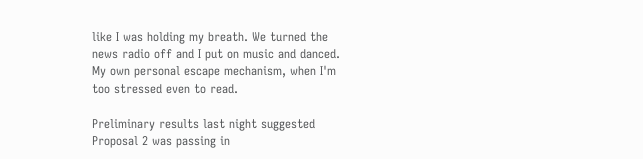like I was holding my breath. We turned the news radio off and I put on music and danced. My own personal escape mechanism, when I'm too stressed even to read.

Preliminary results last night suggested Proposal 2 was passing in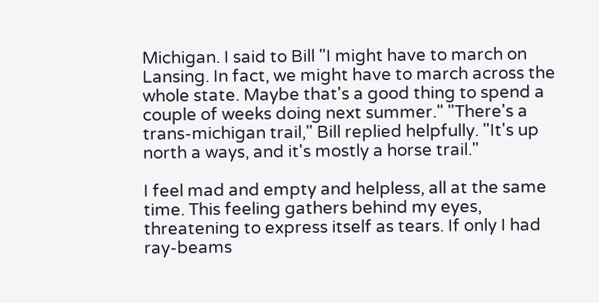Michigan. I said to Bill "I might have to march on Lansing. In fact, we might have to march across the whole state. Maybe that's a good thing to spend a couple of weeks doing next summer." "There's a trans-michigan trail," Bill replied helpfully. "It's up north a ways, and it's mostly a horse trail."

I feel mad and empty and helpless, all at the same time. This feeling gathers behind my eyes, threatening to express itself as tears. If only I had ray-beams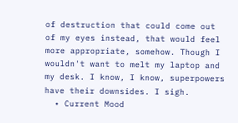of destruction that could come out of my eyes instead, that would feel more appropriate, somehow. Though I wouldn't want to melt my laptop and my desk. I know, I know, superpowers have their downsides. I sigh.
  • Current Mood